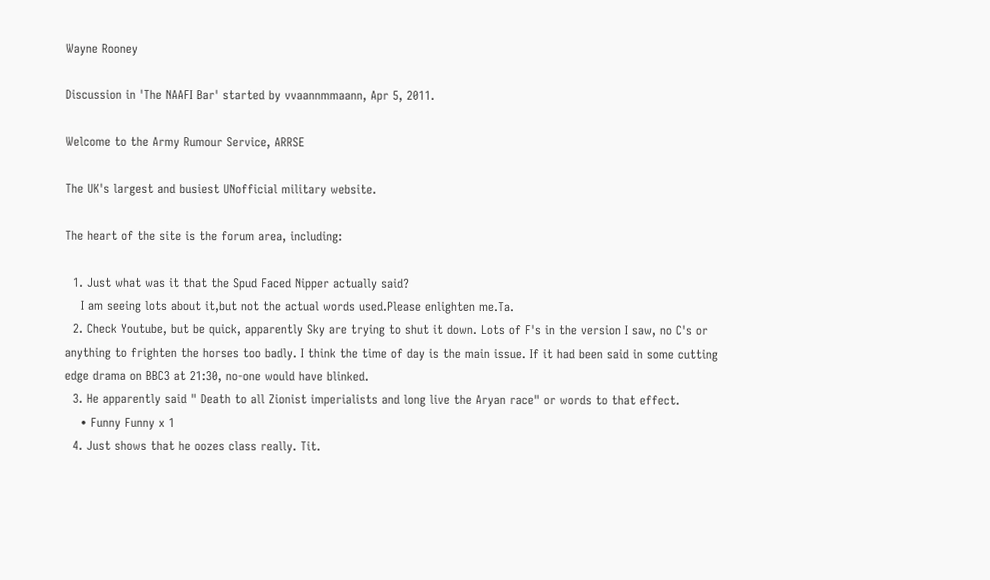Wayne Rooney

Discussion in 'The NAAFI Bar' started by vvaannmmaann, Apr 5, 2011.

Welcome to the Army Rumour Service, ARRSE

The UK's largest and busiest UNofficial military website.

The heart of the site is the forum area, including:

  1. Just what was it that the Spud Faced Nipper actually said?
    I am seeing lots about it,but not the actual words used.Please enlighten me.Ta.
  2. Check Youtube, but be quick, apparently Sky are trying to shut it down. Lots of F's in the version I saw, no C's or anything to frighten the horses too badly. I think the time of day is the main issue. If it had been said in some cutting edge drama on BBC3 at 21:30, no-one would have blinked.
  3. He apparently said " Death to all Zionist imperialists and long live the Aryan race" or words to that effect.
    • Funny Funny x 1
  4. Just shows that he oozes class really. Tit.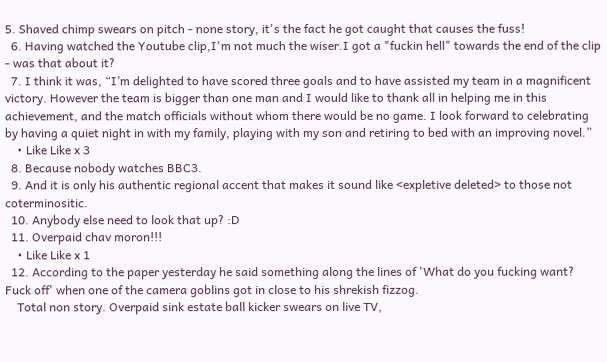5. Shaved chimp swears on pitch - none story, it's the fact he got caught that causes the fuss!
  6. Having watched the Youtube clip,I'm not much the wiser.I got a "fuckin hell" towards the end of the clip - was that about it?
  7. I think it was, “I’m delighted to have scored three goals and to have assisted my team in a magnificent victory. However the team is bigger than one man and I would like to thank all in helping me in this achievement, and the match officials without whom there would be no game. I look forward to celebrating by having a quiet night in with my family, playing with my son and retiring to bed with an improving novel.”
    • Like Like x 3
  8. Because nobody watches BBC3.
  9. And it is only his authentic regional accent that makes it sound like <expletive deleted> to those not coterminositic.
  10. Anybody else need to look that up? :D
  11. Overpaid chav moron!!!
    • Like Like x 1
  12. According to the paper yesterday he said something along the lines of 'What do you fucking want? Fuck off' when one of the camera goblins got in close to his shrekish fizzog.
    Total non story. Overpaid sink estate ball kicker swears on live TV,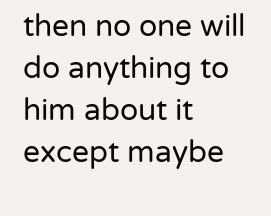then no one will do anything to him about it except maybe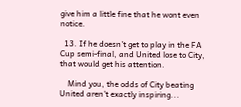give him a little fine that he wont even notice.

  13. If he doesn't get to play in the FA Cup semi-final, and United lose to City, that would get his attention.

    Mind you, the odds of City beating United aren't exactly inspiring...